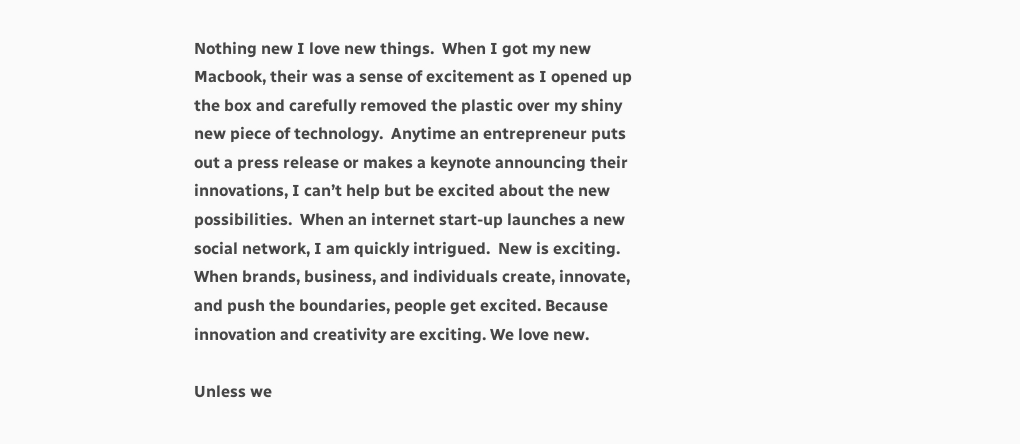Nothing new I love new things.  When I got my new Macbook, their was a sense of excitement as I opened up the box and carefully removed the plastic over my shiny new piece of technology.  Anytime an entrepreneur puts out a press release or makes a keynote announcing their innovations, I can’t help but be excited about the new possibilities.  When an internet start-up launches a new social network, I am quickly intrigued.  New is exciting.  When brands, business, and individuals create, innovate, and push the boundaries, people get excited. Because innovation and creativity are exciting. We love new.

Unless we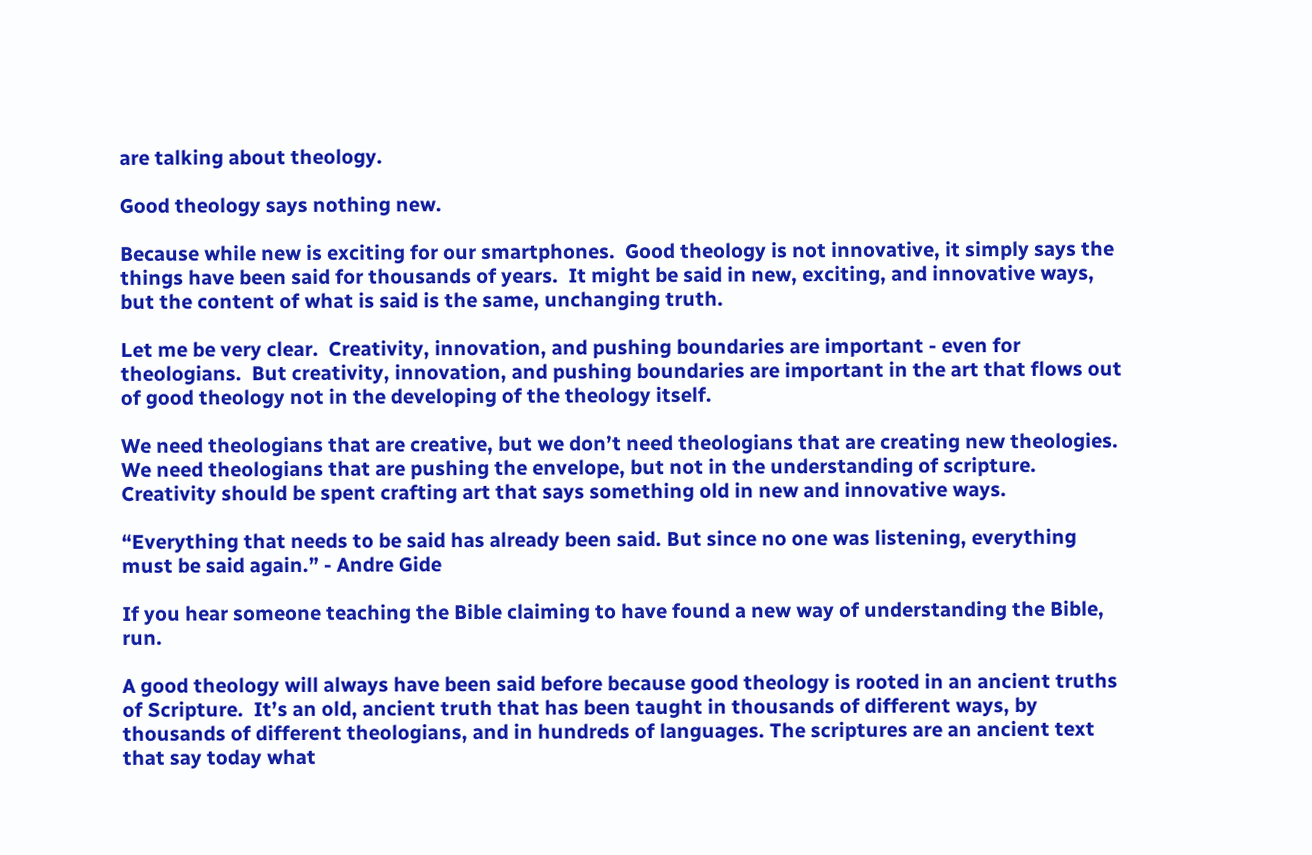are talking about theology.

Good theology says nothing new.

Because while new is exciting for our smartphones.  Good theology is not innovative, it simply says the things have been said for thousands of years.  It might be said in new, exciting, and innovative ways, but the content of what is said is the same, unchanging truth.

Let me be very clear.  Creativity, innovation, and pushing boundaries are important - even for theologians.  But creativity, innovation, and pushing boundaries are important in the art that flows out of good theology not in the developing of the theology itself.

We need theologians that are creative, but we don’t need theologians that are creating new theologies.  We need theologians that are pushing the envelope, but not in the understanding of scripture.  Creativity should be spent crafting art that says something old in new and innovative ways.

“Everything that needs to be said has already been said. But since no one was listening, everything must be said again.” - Andre Gide

If you hear someone teaching the Bible claiming to have found a new way of understanding the Bible, run.

A good theology will always have been said before because good theology is rooted in an ancient truths of Scripture.  It’s an old, ancient truth that has been taught in thousands of different ways, by thousands of different theologians, and in hundreds of languages. The scriptures are an ancient text that say today what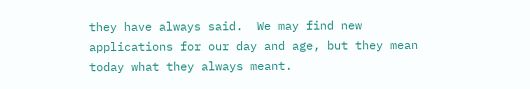they have always said.  We may find new applications for our day and age, but they mean today what they always meant.